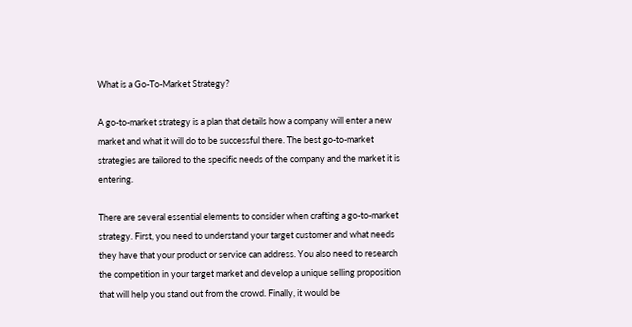What is a Go-To-Market Strategy?

A go-to-market strategy is a plan that details how a company will enter a new market and what it will do to be successful there. The best go-to-market strategies are tailored to the specific needs of the company and the market it is entering.

There are several essential elements to consider when crafting a go-to-market strategy. First, you need to understand your target customer and what needs they have that your product or service can address. You also need to research the competition in your target market and develop a unique selling proposition that will help you stand out from the crowd. Finally, it would be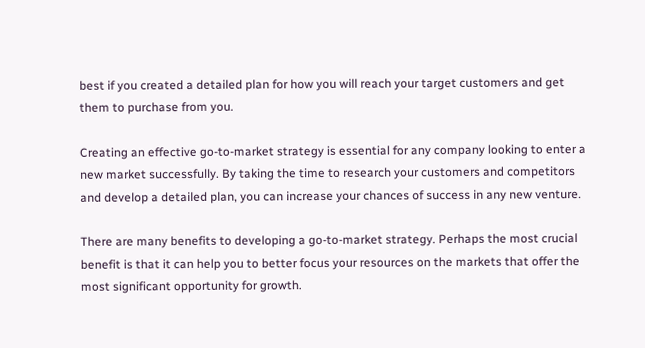best if you created a detailed plan for how you will reach your target customers and get them to purchase from you.

Creating an effective go-to-market strategy is essential for any company looking to enter a new market successfully. By taking the time to research your customers and competitors and develop a detailed plan, you can increase your chances of success in any new venture.

There are many benefits to developing a go-to-market strategy. Perhaps the most crucial benefit is that it can help you to better focus your resources on the markets that offer the most significant opportunity for growth.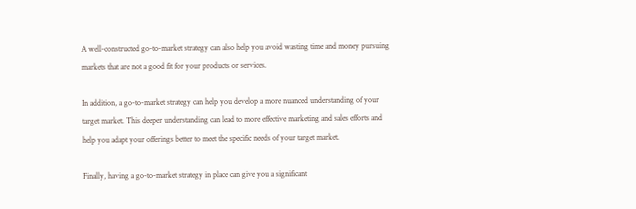A well-constructed go-to-market strategy can also help you avoid wasting time and money pursuing markets that are not a good fit for your products or services.

In addition, a go-to-market strategy can help you develop a more nuanced understanding of your target market. This deeper understanding can lead to more effective marketing and sales efforts and help you adapt your offerings better to meet the specific needs of your target market.

Finally, having a go-to-market strategy in place can give you a significant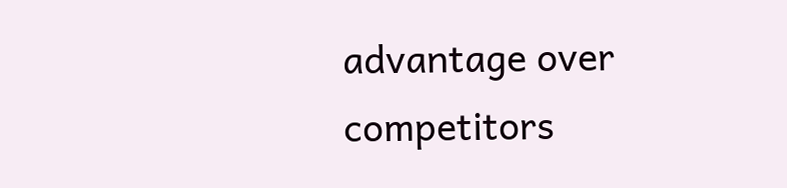advantage over competitors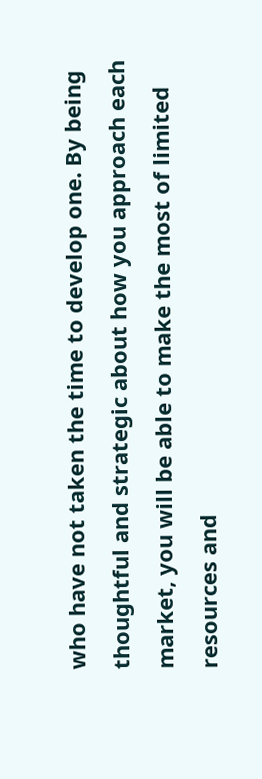who have not taken the time to develop one. By being thoughtful and strategic about how you approach each market, you will be able to make the most of limited resources and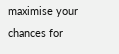maximise your chances for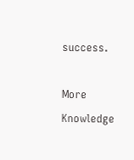success.

More Knowledge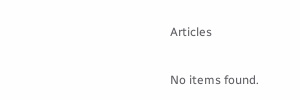Articles

No items found.